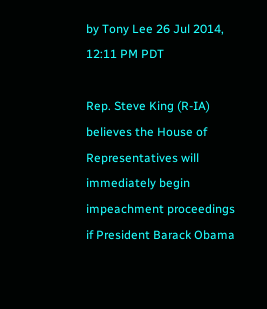by Tony Lee 26 Jul 2014, 12:11 PM PDT

Rep. Steve King (R-IA) believes the House of Representatives will immediately begin impeachment proceedings if President Barack Obama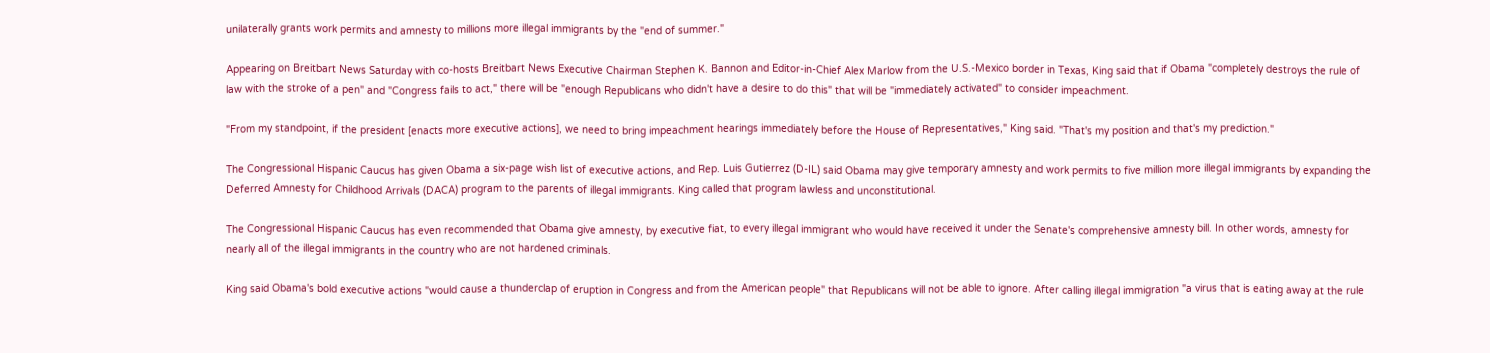unilaterally grants work permits and amnesty to millions more illegal immigrants by the "end of summer."

Appearing on Breitbart News Saturday with co-hosts Breitbart News Executive Chairman Stephen K. Bannon and Editor-in-Chief Alex Marlow from the U.S.-Mexico border in Texas, King said that if Obama "completely destroys the rule of law with the stroke of a pen" and "Congress fails to act," there will be "enough Republicans who didn't have a desire to do this" that will be "immediately activated" to consider impeachment.

"From my standpoint, if the president [enacts more executive actions], we need to bring impeachment hearings immediately before the House of Representatives," King said. "That's my position and that's my prediction."

The Congressional Hispanic Caucus has given Obama a six-page wish list of executive actions, and Rep. Luis Gutierrez (D-IL) said Obama may give temporary amnesty and work permits to five million more illegal immigrants by expanding the Deferred Amnesty for Childhood Arrivals (DACA) program to the parents of illegal immigrants. King called that program lawless and unconstitutional.

The Congressional Hispanic Caucus has even recommended that Obama give amnesty, by executive fiat, to every illegal immigrant who would have received it under the Senate's comprehensive amnesty bill. In other words, amnesty for nearly all of the illegal immigrants in the country who are not hardened criminals.

King said Obama's bold executive actions "would cause a thunderclap of eruption in Congress and from the American people" that Republicans will not be able to ignore. After calling illegal immigration "a virus that is eating away at the rule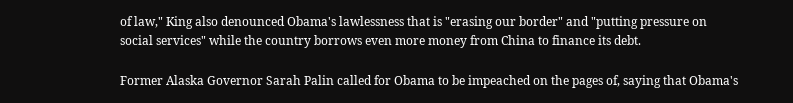of law," King also denounced Obama's lawlessness that is "erasing our border" and "putting pressure on social services" while the country borrows even more money from China to finance its debt.

Former Alaska Governor Sarah Palin called for Obama to be impeached on the pages of, saying that Obama's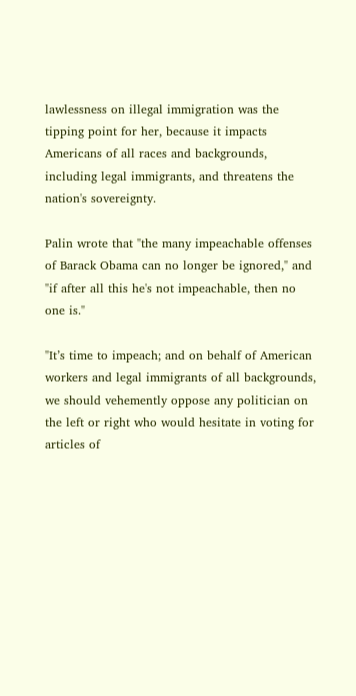lawlessness on illegal immigration was the tipping point for her, because it impacts Americans of all races and backgrounds, including legal immigrants, and threatens the nation's sovereignty.

Palin wrote that "the many impeachable offenses of Barack Obama can no longer be ignored," and "if after all this he's not impeachable, then no one is."

"It’s time to impeach; and on behalf of American workers and legal immigrants of all backgrounds, we should vehemently oppose any politician on the left or right who would hesitate in voting for articles of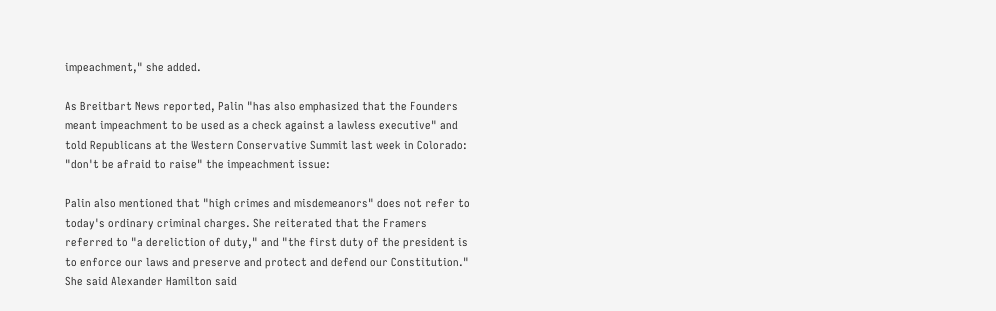impeachment," she added.

As Breitbart News reported, Palin "has also emphasized that the Founders meant impeachment to be used as a check against a lawless executive" and told Republicans at the Western Conservative Summit last week in Colorado: "don't be afraid to raise" the impeachment issue:

Palin also mentioned that "high crimes and misdemeanors" does not refer to today's ordinary criminal charges. She reiterated that the Framers referred to "a dereliction of duty," and "the first duty of the president is to enforce our laws and preserve and protect and defend our Constitution." She said Alexander Hamilton said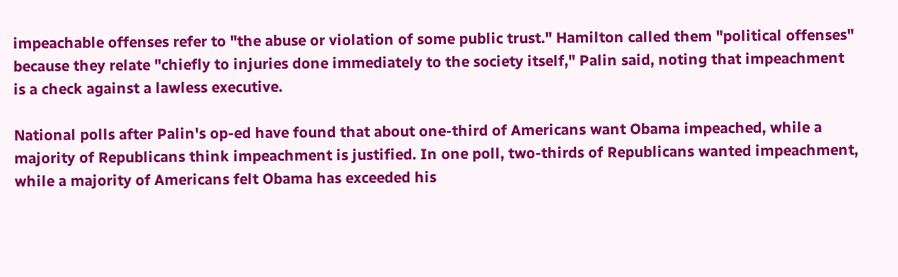impeachable offenses refer to "the abuse or violation of some public trust." Hamilton called them "political offenses" because they relate "chiefly to injuries done immediately to the society itself," Palin said, noting that impeachment is a check against a lawless executive.

National polls after Palin's op-ed have found that about one-third of Americans want Obama impeached, while a majority of Republicans think impeachment is justified. In one poll, two-thirds of Republicans wanted impeachment, while a majority of Americans felt Obama has exceeded his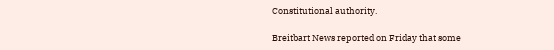Constitutional authority.

Breitbart News reported on Friday that some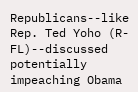Republicans--like Rep. Ted Yoho (R-FL)--discussed potentially impeaching Obama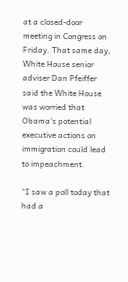at a closed-door meeting in Congress on Friday. That same day, White House senior adviser Dan Pfeiffer said the White House was worried that Obama's potential executive actions on immigration could lead to impeachment.

“I saw a poll today that had a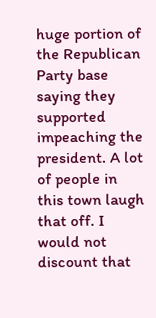huge portion of the Republican Party base saying they supported impeaching the president. A lot of people in this town laugh that off. I would not discount that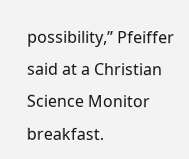possibility,” Pfeiffer said at a Christian Science Monitor breakfast.